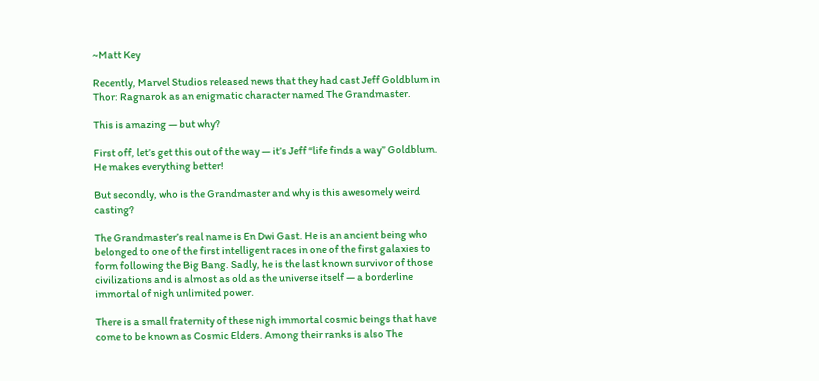~Matt Key

Recently, Marvel Studios released news that they had cast Jeff Goldblum in Thor: Ragnarok as an enigmatic character named The Grandmaster.

This is amazing — but why?

First off, let’s get this out of the way — it’s Jeff “life finds a way” Goldblum. He makes everything better!

But secondly, who is the Grandmaster and why is this awesomely weird casting?

The Grandmaster’s real name is En Dwi Gast. He is an ancient being who belonged to one of the first intelligent races in one of the first galaxies to form following the Big Bang. Sadly, he is the last known survivor of those civilizations and is almost as old as the universe itself — a borderline immortal of nigh unlimited power.

There is a small fraternity of these nigh immortal cosmic beings that have come to be known as Cosmic Elders. Among their ranks is also The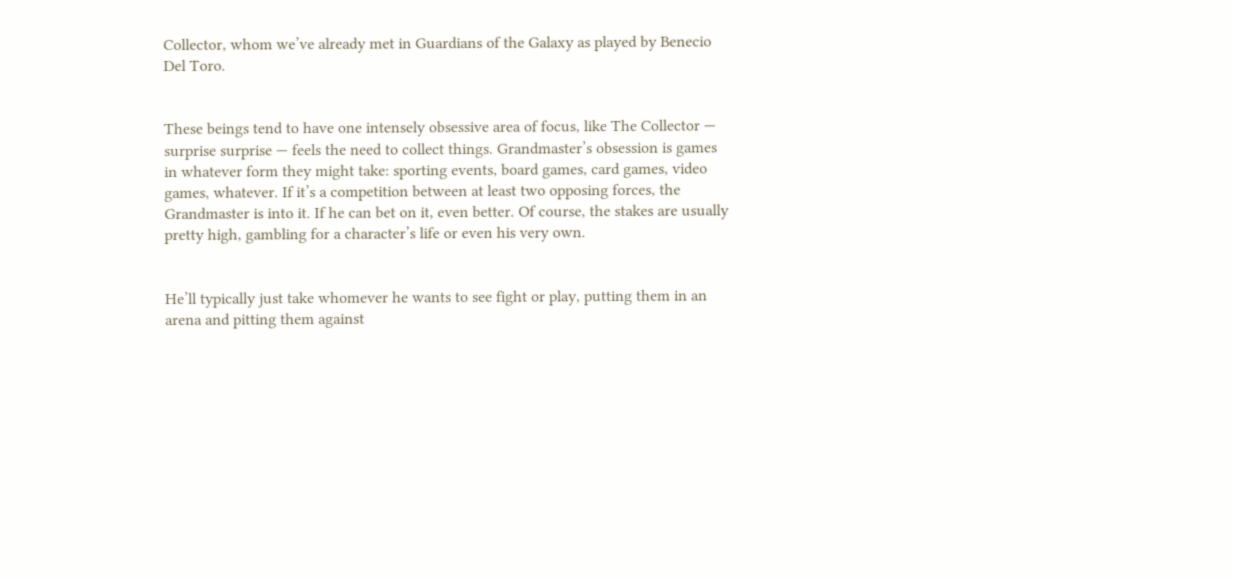Collector, whom we’ve already met in Guardians of the Galaxy as played by Benecio Del Toro.


These beings tend to have one intensely obsessive area of focus, like The Collector — surprise surprise — feels the need to collect things. Grandmaster’s obsession is games in whatever form they might take: sporting events, board games, card games, video games, whatever. If it’s a competition between at least two opposing forces, the Grandmaster is into it. If he can bet on it, even better. Of course, the stakes are usually pretty high, gambling for a character’s life or even his very own.


He’ll typically just take whomever he wants to see fight or play, putting them in an arena and pitting them against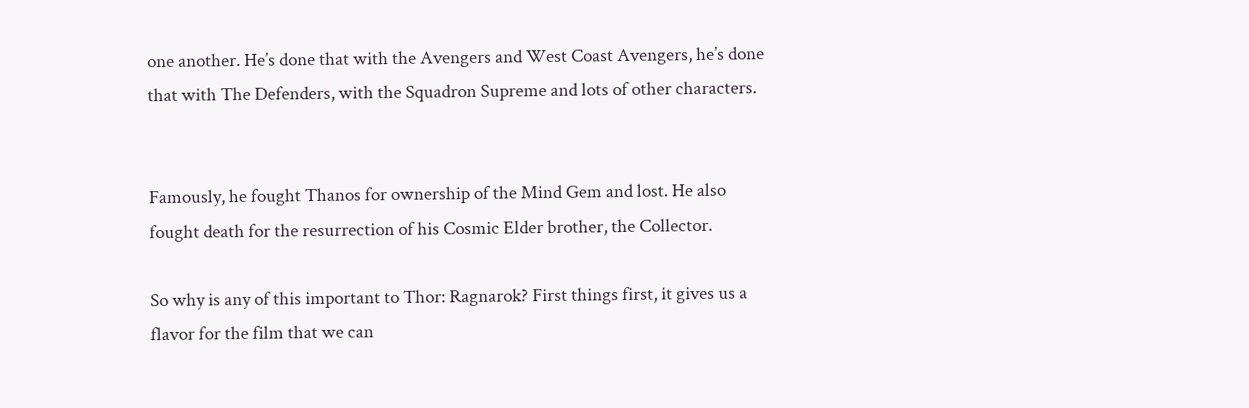one another. He’s done that with the Avengers and West Coast Avengers, he’s done that with The Defenders, with the Squadron Supreme and lots of other characters.


Famously, he fought Thanos for ownership of the Mind Gem and lost. He also fought death for the resurrection of his Cosmic Elder brother, the Collector.

So why is any of this important to Thor: Ragnarok? First things first, it gives us a flavor for the film that we can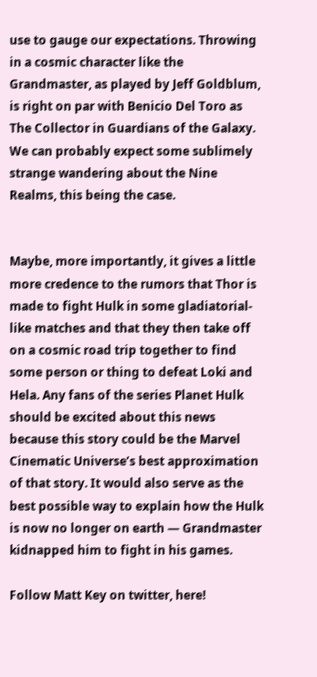use to gauge our expectations. Throwing in a cosmic character like the Grandmaster, as played by Jeff Goldblum, is right on par with Benicio Del Toro as The Collector in Guardians of the Galaxy. We can probably expect some sublimely strange wandering about the Nine Realms, this being the case.


Maybe, more importantly, it gives a little more credence to the rumors that Thor is made to fight Hulk in some gladiatorial-like matches and that they then take off on a cosmic road trip together to find some person or thing to defeat Loki and Hela. Any fans of the series Planet Hulk should be excited about this news because this story could be the Marvel Cinematic Universe’s best approximation of that story. It would also serve as the best possible way to explain how the Hulk is now no longer on earth — Grandmaster kidnapped him to fight in his games.

Follow Matt Key on twitter, here!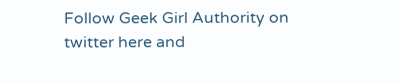Follow Geek Girl Authority on twitter here and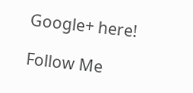Google+ here!

Follow Me